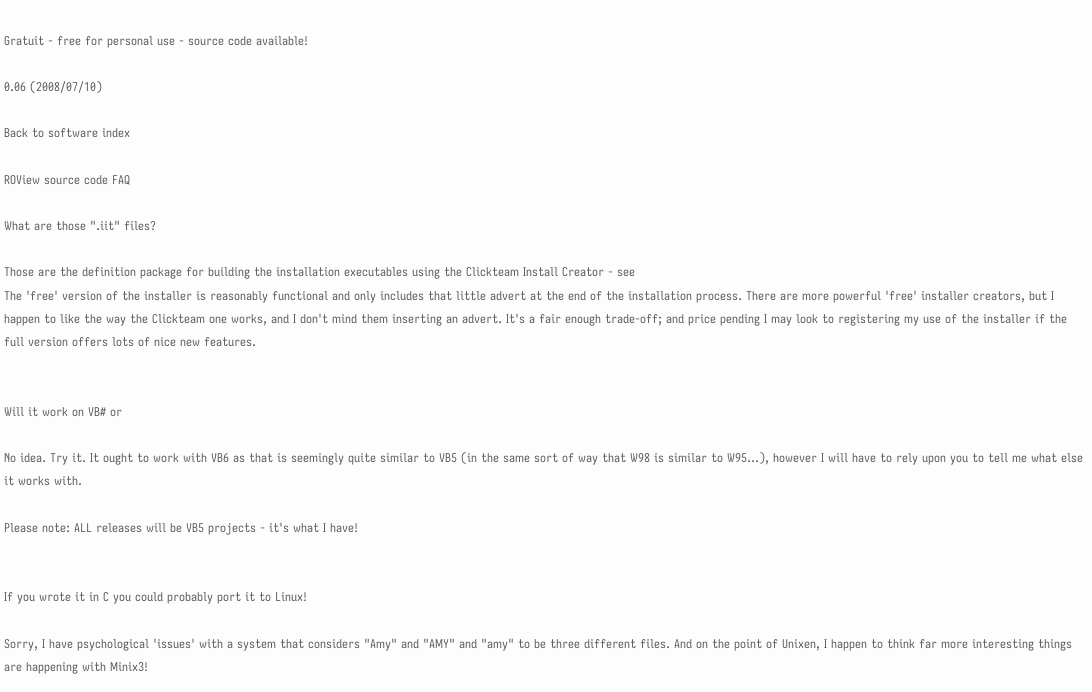Gratuit - free for personal use - source code available!

0.06 (2008/07/10)

Back to software index

ROView source code FAQ

What are those ".iit" files?

Those are the definition package for building the installation executables using the Clickteam Install Creator - see
The 'free' version of the installer is reasonably functional and only includes that little advert at the end of the installation process. There are more powerful 'free' installer creators, but I happen to like the way the Clickteam one works, and I don't mind them inserting an advert. It's a fair enough trade-off; and price pending I may look to registering my use of the installer if the full version offers lots of nice new features.


Will it work on VB# or

No idea. Try it. It ought to work with VB6 as that is seemingly quite similar to VB5 (in the same sort of way that W98 is similar to W95...), however I will have to rely upon you to tell me what else it works with.

Please note: ALL releases will be VB5 projects - it's what I have!


If you wrote it in C you could probably port it to Linux!

Sorry, I have psychological 'issues' with a system that considers "Amy" and "AMY" and "amy" to be three different files. And on the point of Unixen, I happen to think far more interesting things are happening with Minix3!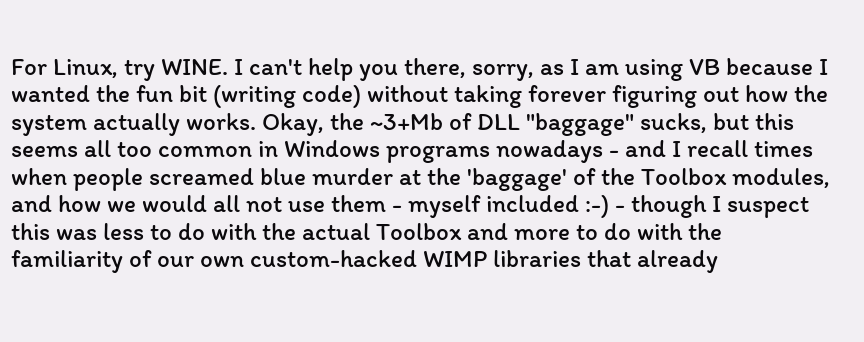For Linux, try WINE. I can't help you there, sorry, as I am using VB because I wanted the fun bit (writing code) without taking forever figuring out how the system actually works. Okay, the ~3+Mb of DLL "baggage" sucks, but this seems all too common in Windows programs nowadays - and I recall times when people screamed blue murder at the 'baggage' of the Toolbox modules, and how we would all not use them - myself included :-) - though I suspect this was less to do with the actual Toolbox and more to do with the familiarity of our own custom-hacked WIMP libraries that already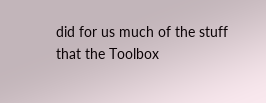did for us much of the stuff that the Toolbox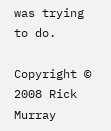was trying to do.

Copyright © 2008 Rick Murray